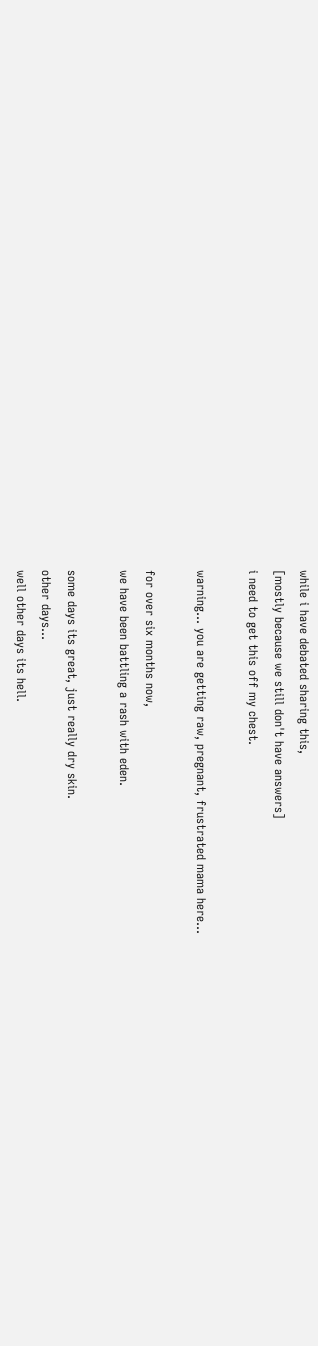while i have debated sharing this,
[mostly because we still don't have answers]
i need to get this off my chest.

warning... you are getting raw, pregnant, frustrated mama here...

for over six months now,
we have been battling a rash with eden.

some days its great, just really dry skin.
other days...
well other days its hell.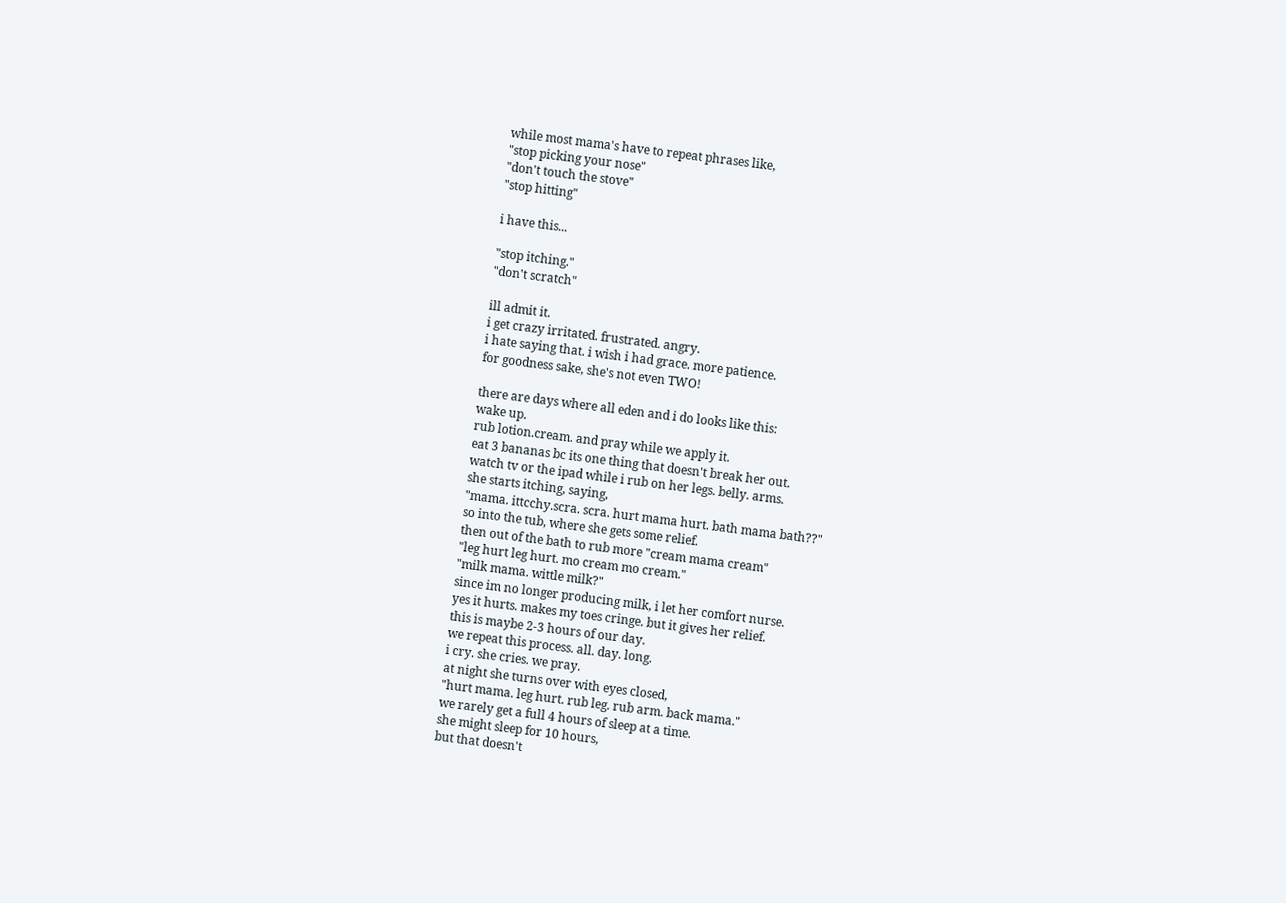while most mama's have to repeat phrases like,
"stop picking your nose"
"don't touch the stove"
"stop hitting"

i have this...

"stop itching."
"don't scratch"

ill admit it.
i get crazy irritated. frustrated. angry.
i hate saying that. i wish i had grace. more patience.
for goodness sake, she's not even TWO!

there are days where all eden and i do looks like this:
wake up.
rub lotion.cream. and pray while we apply it.
eat 3 bananas bc its one thing that doesn't break her out.
watch tv or the ipad while i rub on her legs. belly. arms.
she starts itching, saying,
"mama. ittcchy.scra. scra. hurt mama hurt. bath mama bath??"
so into the tub, where she gets some relief.
then out of the bath to rub more "cream mama cream"
"leg hurt leg hurt. mo cream mo cream."
"milk mama. wittle milk?"
since im no longer producing milk, i let her comfort nurse.
yes it hurts. makes my toes cringe. but it gives her relief.
this is maybe 2-3 hours of our day.
we repeat this process. all. day. long.
i cry. she cries. we pray.
at night she turns over with eyes closed,
"hurt mama. leg hurt. rub leg. rub arm. back mama."
we rarely get a full 4 hours of sleep at a time.
she might sleep for 10 hours,
but that doesn't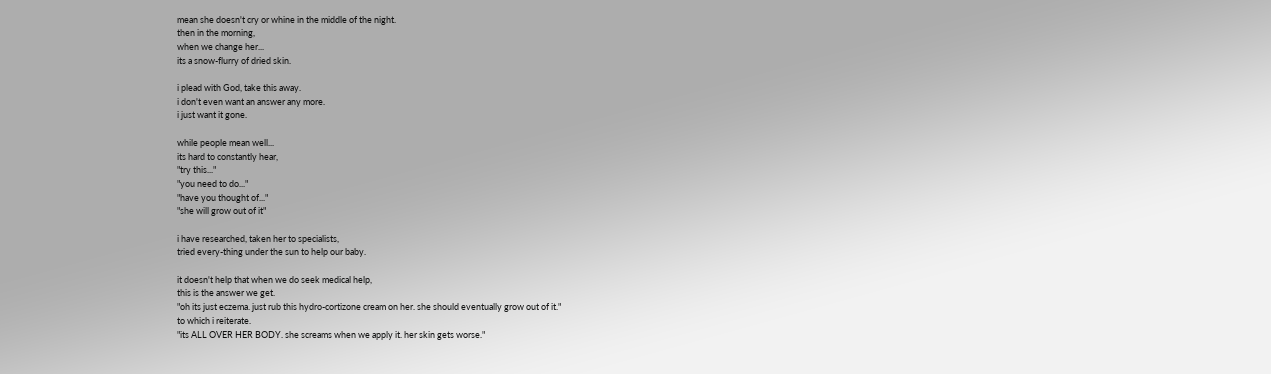mean she doesn't cry or whine in the middle of the night.
then in the morning,
when we change her...
its a snow-flurry of dried skin.

i plead with God, take this away.
i don't even want an answer any more.
i just want it gone.

while people mean well...
its hard to constantly hear,
"try this..."
"you need to do..."
"have you thought of..."
"she will grow out of it"

i have researched, taken her to specialists,
tried every-thing under the sun to help our baby.

it doesn't help that when we do seek medical help,
this is the answer we get.
"oh its just eczema. just rub this hydro-cortizone cream on her. she should eventually grow out of it."
to which i reiterate.
"its ALL OVER HER BODY. she screams when we apply it. her skin gets worse."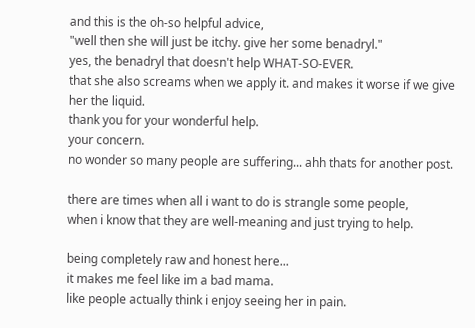and this is the oh-so helpful advice,
"well then she will just be itchy. give her some benadryl."
yes, the benadryl that doesn't help WHAT-SO-EVER.
that she also screams when we apply it. and makes it worse if we give her the liquid.
thank you for your wonderful help.
your concern.
no wonder so many people are suffering... ahh thats for another post.

there are times when all i want to do is strangle some people,
when i know that they are well-meaning and just trying to help.

being completely raw and honest here...
it makes me feel like im a bad mama.
like people actually think i enjoy seeing her in pain.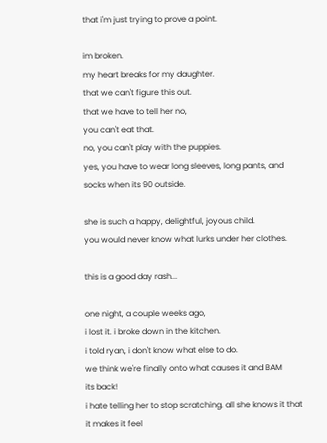that i'm just trying to prove a point.

im broken.
my heart breaks for my daughter.
that we can't figure this out.
that we have to tell her no,
you can't eat that.
no, you can't play with the puppies.
yes, you have to wear long sleeves, long pants, and socks when its 90 outside.

she is such a happy, delightful, joyous child.
you would never know what lurks under her clothes.

this is a good day rash...

one night, a couple weeks ago,
i lost it. i broke down in the kitchen.
i told ryan, i don't know what else to do.
we think we're finally onto what causes it and BAM
its back!
i hate telling her to stop scratching. all she knows it that it makes it feel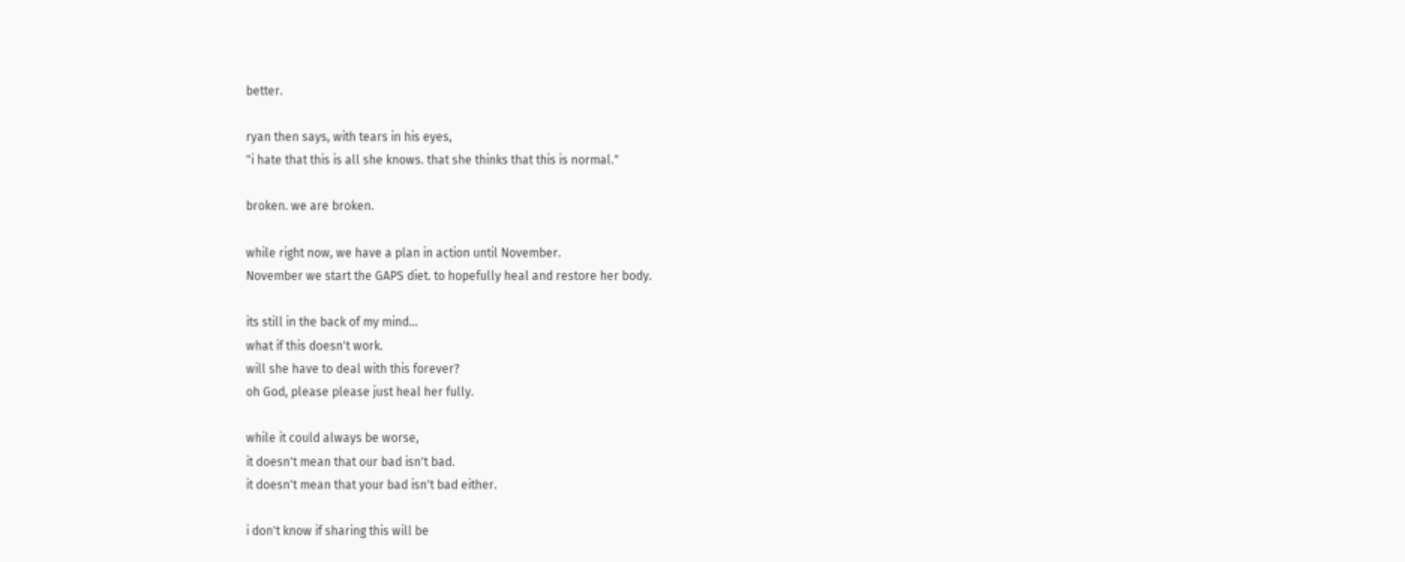better.

ryan then says, with tears in his eyes,
"i hate that this is all she knows. that she thinks that this is normal."

broken. we are broken.

while right now, we have a plan in action until November.
November we start the GAPS diet. to hopefully heal and restore her body.

its still in the back of my mind...
what if this doesn't work.
will she have to deal with this forever?
oh God, please please just heal her fully.

while it could always be worse,
it doesn't mean that our bad isn't bad.
it doesn't mean that your bad isn't bad either.

i don't know if sharing this will be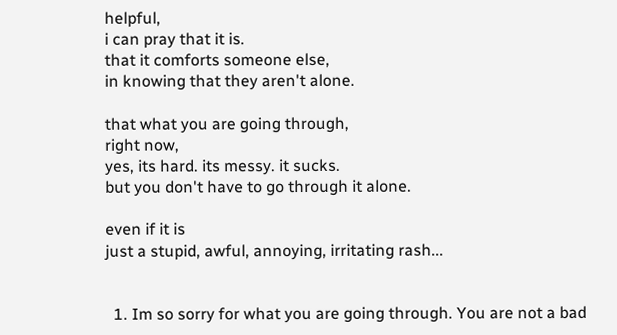helpful,
i can pray that it is.
that it comforts someone else,
in knowing that they aren't alone.

that what you are going through,
right now,
yes, its hard. its messy. it sucks.
but you don't have to go through it alone.

even if it is
just a stupid, awful, annoying, irritating rash...


  1. Im so sorry for what you are going through. You are not a bad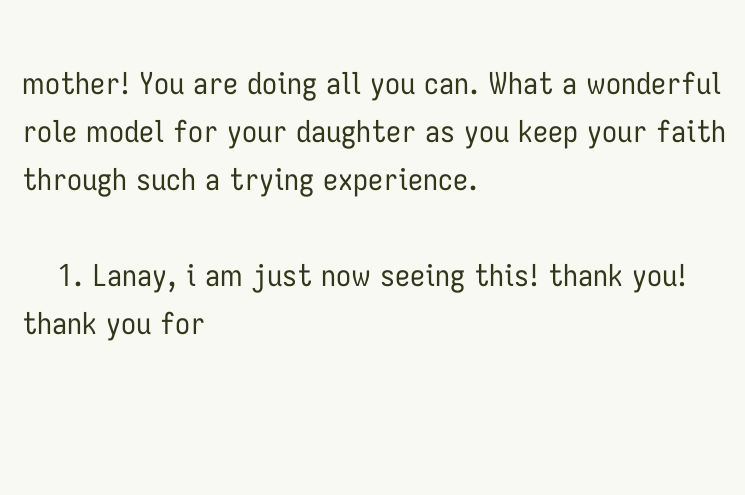mother! You are doing all you can. What a wonderful role model for your daughter as you keep your faith through such a trying experience.

    1. Lanay, i am just now seeing this! thank you! thank you for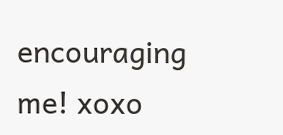encouraging me! xoxo